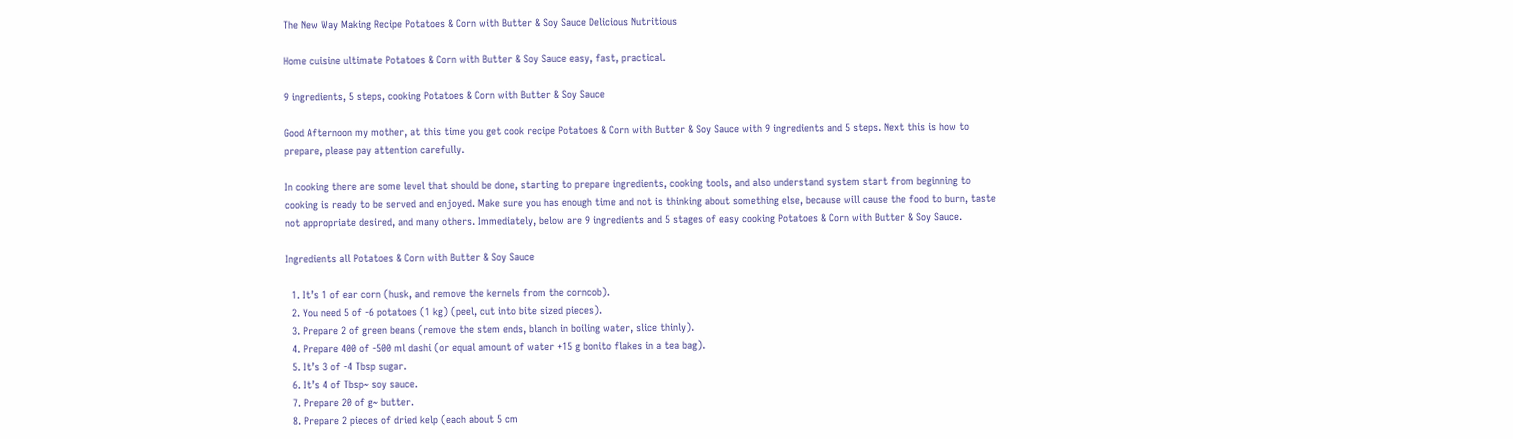The New Way Making Recipe Potatoes & Corn with Butter & Soy Sauce Delicious Nutritious

Home cuisine ultimate Potatoes & Corn with Butter & Soy Sauce easy, fast, practical.

9 ingredients, 5 steps, cooking Potatoes & Corn with Butter & Soy Sauce

Good Afternoon my mother, at this time you get cook recipe Potatoes & Corn with Butter & Soy Sauce with 9 ingredients and 5 steps. Next this is how to prepare, please pay attention carefully.

In cooking there are some level that should be done, starting to prepare ingredients, cooking tools, and also understand system start from beginning to cooking is ready to be served and enjoyed. Make sure you has enough time and not is thinking about something else, because will cause the food to burn, taste not appropriate desired, and many others. Immediately, below are 9 ingredients and 5 stages of easy cooking Potatoes & Corn with Butter & Soy Sauce.

Ingredients all Potatoes & Corn with Butter & Soy Sauce

  1. It’s 1 of ear corn (husk, and remove the kernels from the corncob).
  2. You need 5 of -6 potatoes (1 kg) (peel, cut into bite sized pieces).
  3. Prepare 2 of green beans (remove the stem ends, blanch in boiling water, slice thinly).
  4. Prepare 400 of -500 ml dashi (or equal amount of water +15 g bonito flakes in a tea bag).
  5. It’s 3 of -4 Tbsp sugar.
  6. It’s 4 of Tbsp~ soy sauce.
  7. Prepare 20 of g~ butter.
  8. Prepare 2 pieces of dried kelp (each about 5 cm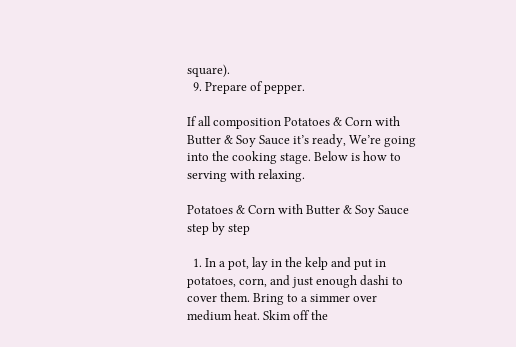square).
  9. Prepare of pepper.

If all composition Potatoes & Corn with Butter & Soy Sauce it’s ready, We’re going into the cooking stage. Below is how to serving with relaxing.

Potatoes & Corn with Butter & Soy Sauce step by step

  1. In a pot, lay in the kelp and put in potatoes, corn, and just enough dashi to cover them. Bring to a simmer over medium heat. Skim off the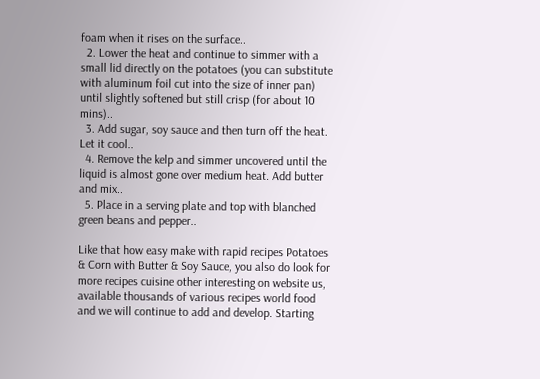foam when it rises on the surface..
  2. Lower the heat and continue to simmer with a small lid directly on the potatoes (you can substitute with aluminum foil cut into the size of inner pan) until slightly softened but still crisp (for about 10 mins)..
  3. Add sugar, soy sauce and then turn off the heat. Let it cool..
  4. Remove the kelp and simmer uncovered until the liquid is almost gone over medium heat. Add butter and mix..
  5. Place in a serving plate and top with blanched green beans and pepper..

Like that how easy make with rapid recipes Potatoes & Corn with Butter & Soy Sauce, you also do look for more recipes cuisine other interesting on website us, available thousands of various recipes world food and we will continue to add and develop. Starting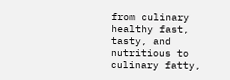from culinary healthy fast, tasty, and nutritious to culinary fatty,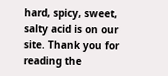hard, spicy, sweet, salty acid is on our site. Thank you for reading the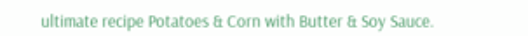ultimate recipe Potatoes & Corn with Butter & Soy Sauce.